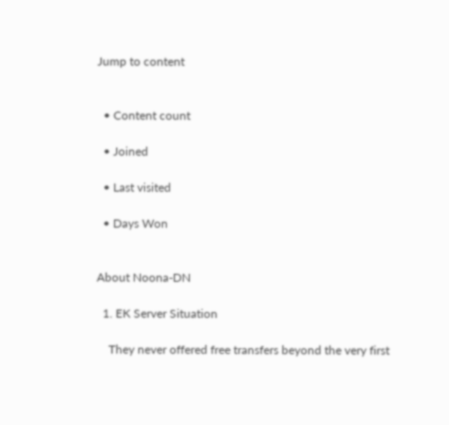Jump to content


  • Content count

  • Joined

  • Last visited

  • Days Won


About Noona-DN

  1. EK Server Situation

    They never offered free transfers beyond the very first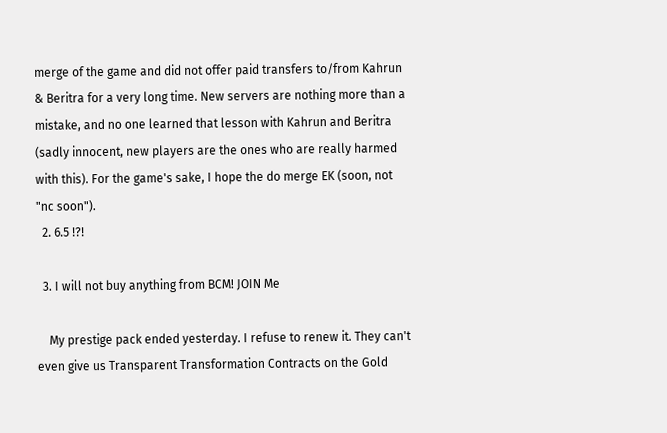merge of the game and did not offer paid transfers to/from Kahrun & Beritra for a very long time. New servers are nothing more than a mistake, and no one learned that lesson with Kahrun and Beritra (sadly innocent, new players are the ones who are really harmed with this). For the game's sake, I hope the do merge EK (soon, not "nc soon").
  2. 6.5 !?!

  3. I will not buy anything from BCM! JOIN Me

    My prestige pack ended yesterday. I refuse to renew it. They can't even give us Transparent Transformation Contracts on the Gold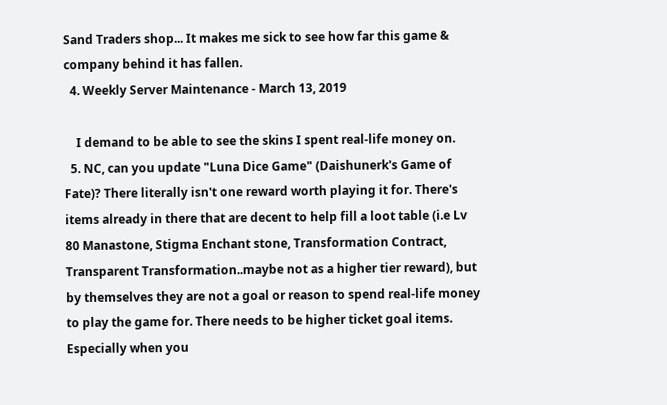Sand Traders shop... It makes me sick to see how far this game & company behind it has fallen.
  4. Weekly Server Maintenance - March 13, 2019

    I demand to be able to see the skins I spent real-life money on.
  5. NC, can you update "Luna Dice Game" (Daishunerk's Game of Fate)? There literally isn't one reward worth playing it for. There's items already in there that are decent to help fill a loot table (i.e Lv 80 Manastone, Stigma Enchant stone, Transformation Contract, Transparent Transformation..maybe not as a higher tier reward), but by themselves they are not a goal or reason to spend real-life money to play the game for. There needs to be higher ticket goal items. Especially when you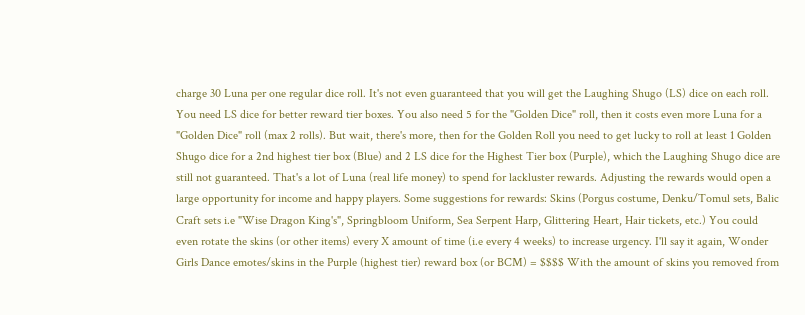charge 30 Luna per one regular dice roll. It's not even guaranteed that you will get the Laughing Shugo (LS) dice on each roll. You need LS dice for better reward tier boxes. You also need 5 for the "Golden Dice" roll, then it costs even more Luna for a "Golden Dice" roll (max 2 rolls). But wait, there's more, then for the Golden Roll you need to get lucky to roll at least 1 Golden Shugo dice for a 2nd highest tier box (Blue) and 2 LS dice for the Highest Tier box (Purple), which the Laughing Shugo dice are still not guaranteed. That's a lot of Luna (real life money) to spend for lackluster rewards. Adjusting the rewards would open a large opportunity for income and happy players. Some suggestions for rewards: Skins (Porgus costume, Denku/Tomul sets, Balic Craft sets i.e "Wise Dragon King's", Springbloom Uniform, Sea Serpent Harp, Glittering Heart, Hair tickets, etc.) You could even rotate the skins (or other items) every X amount of time (i.e every 4 weeks) to increase urgency. I'll say it again, Wonder Girls Dance emotes/skins in the Purple (highest tier) reward box (or BCM) = $$$$ With the amount of skins you removed from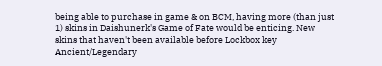being able to purchase in game & on BCM, having more (than just 1) skins in Daishunerk's Game of Fate would be enticing. New skins that haven't been available before Lockbox key Ancient/Legendary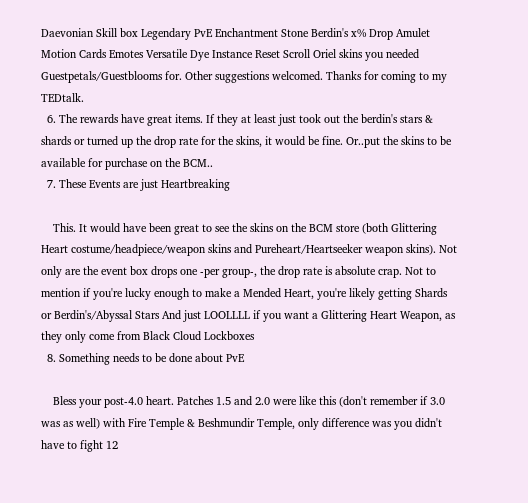Daevonian Skill box Legendary PvE Enchantment Stone Berdin's x% Drop Amulet Motion Cards Emotes Versatile Dye Instance Reset Scroll Oriel skins you needed Guestpetals/Guestblooms for. Other suggestions welcomed. Thanks for coming to my TEDtalk.
  6. The rewards have great items. If they at least just took out the berdin's stars & shards or turned up the drop rate for the skins, it would be fine. Or..put the skins to be available for purchase on the BCM..
  7. These Events are just Heartbreaking

    This. It would have been great to see the skins on the BCM store (both Glittering Heart costume/headpiece/weapon skins and Pureheart/Heartseeker weapon skins). Not only are the event box drops one -per group-, the drop rate is absolute crap. Not to mention if you're lucky enough to make a Mended Heart, you're likely getting Shards or Berdin's/Abyssal Stars And just LOOLLLL if you want a Glittering Heart Weapon, as they only come from Black Cloud Lockboxes
  8. Something needs to be done about PvE

    Bless your post-4.0 heart. Patches 1.5 and 2.0 were like this (don't remember if 3.0 was as well) with Fire Temple & Beshmundir Temple, only difference was you didn't have to fight 12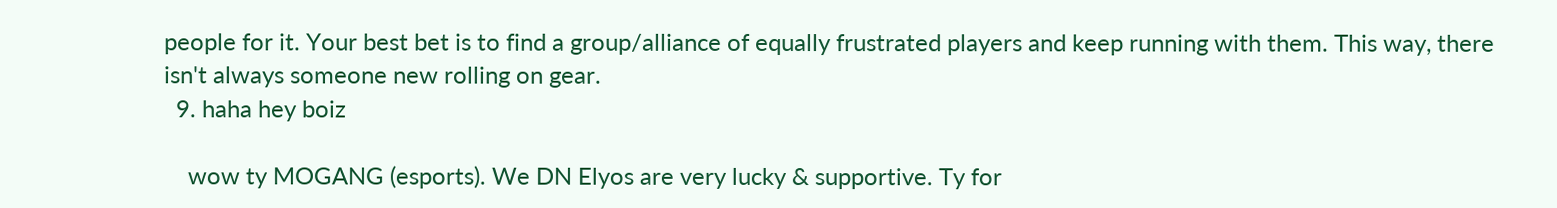people for it. Your best bet is to find a group/alliance of equally frustrated players and keep running with them. This way, there isn't always someone new rolling on gear.
  9. haha hey boiz

    wow ty MOGANG (esports). We DN Elyos are very lucky & supportive. Ty for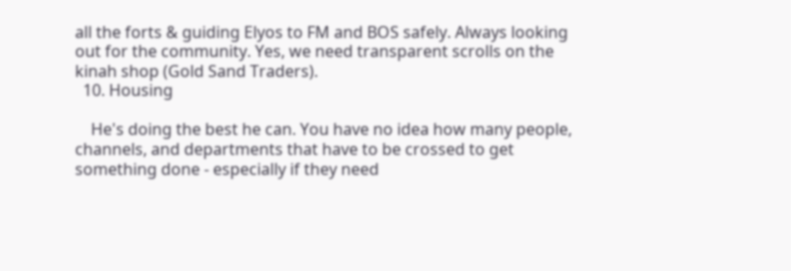all the forts & guiding Elyos to FM and BOS safely. Always looking out for the community. Yes, we need transparent scrolls on the kinah shop (Gold Sand Traders).
  10. Housing

    He's doing the best he can. You have no idea how many people, channels, and departments that have to be crossed to get something done - especially if they need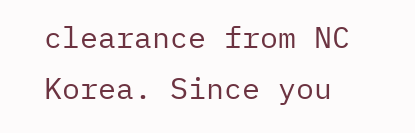clearance from NC Korea. Since you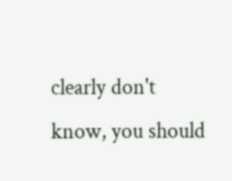clearly don't know, you should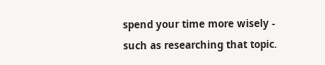spend your time more wisely - such as researching that topic.